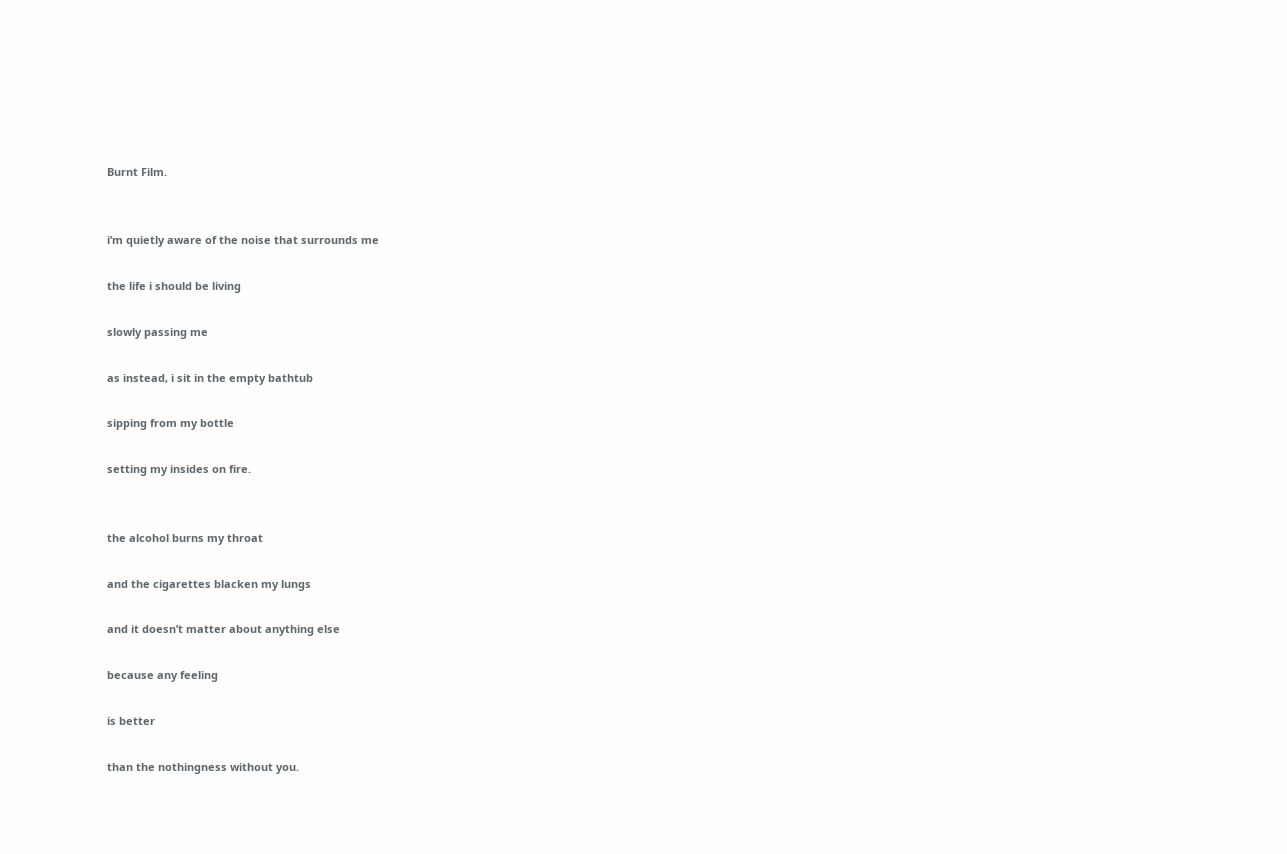Burnt Film.


i’m quietly aware of the noise that surrounds me

the life i should be living

slowly passing me

as instead, i sit in the empty bathtub

sipping from my bottle

setting my insides on fire.


the alcohol burns my throat

and the cigarettes blacken my lungs

and it doesn’t matter about anything else

because any feeling

is better

than the nothingness without you.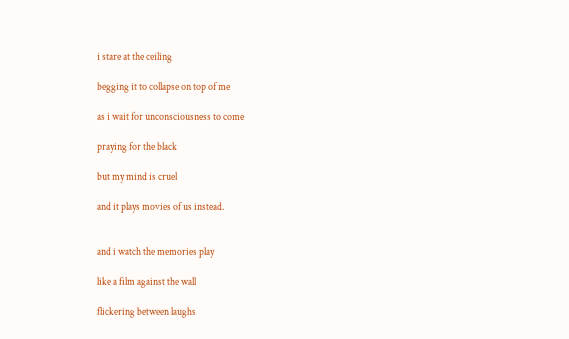i stare at the ceiling

begging it to collapse on top of me

as i wait for unconsciousness to come

praying for the black

but my mind is cruel

and it plays movies of us instead.


and i watch the memories play

like a film against the wall

flickering between laughs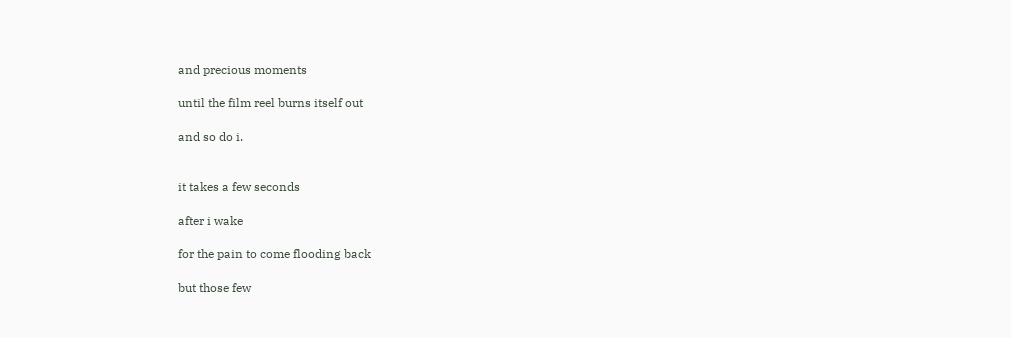and precious moments

until the film reel burns itself out

and so do i.


it takes a few seconds

after i wake

for the pain to come flooding back

but those few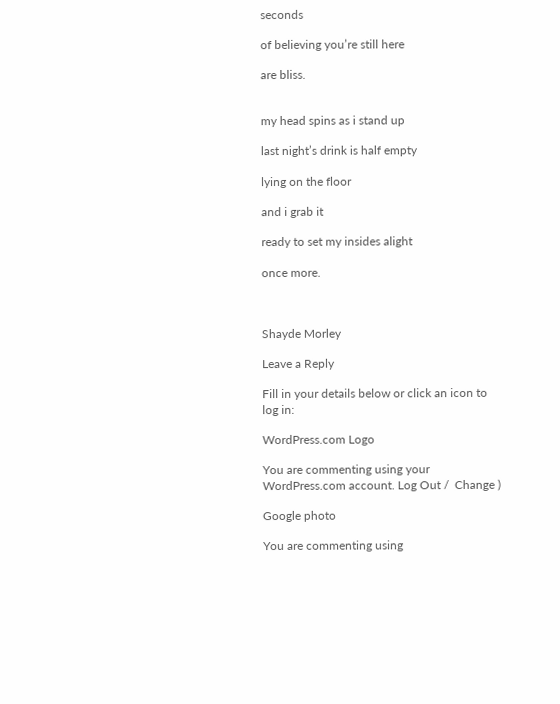seconds

of believing you’re still here

are bliss.


my head spins as i stand up

last night’s drink is half empty

lying on the floor

and i grab it

ready to set my insides alight

once more.



Shayde Morley

Leave a Reply

Fill in your details below or click an icon to log in:

WordPress.com Logo

You are commenting using your WordPress.com account. Log Out /  Change )

Google photo

You are commenting using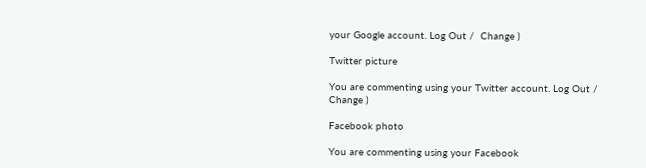your Google account. Log Out /  Change )

Twitter picture

You are commenting using your Twitter account. Log Out /  Change )

Facebook photo

You are commenting using your Facebook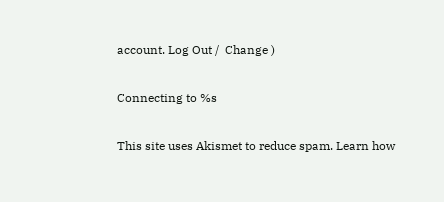account. Log Out /  Change )

Connecting to %s

This site uses Akismet to reduce spam. Learn how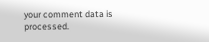your comment data is processed.